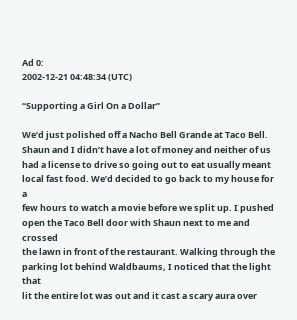Ad 0:
2002-12-21 04:48:34 (UTC)

“Supporting a Girl On a Dollar”

We’d just polished off a Nacho Bell Grande at Taco Bell.
Shaun and I didn’t have a lot of money and neither of us
had a license to drive so going out to eat usually meant
local fast food. We’d decided to go back to my house for a
few hours to watch a movie before we split up. I pushed
open the Taco Bell door with Shaun next to me and crossed
the lawn in front of the restaurant. Walking through the
parking lot behind Waldbaums, I noticed that the light that
lit the entire lot was out and it cast a scary aura over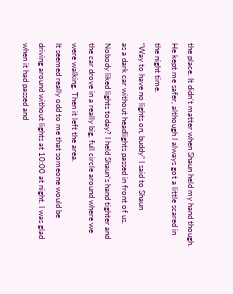the place. It didn’t matter when Shaun held my hand though.
He kept me safer, although I always got a little scared in
the night time.
“Way to have no lights on, buddy” I said to Shaun
as a dark car without headlights passed in front of us.
Nobody liked lights today? I held Shaun’s hand tighter and
the car drove in a really big, full circle around where we
were walking. Then it left the area.
It seemed really odd to me that someone would be
driving around without lights at 10:00 at night. I was glad
when it had passed and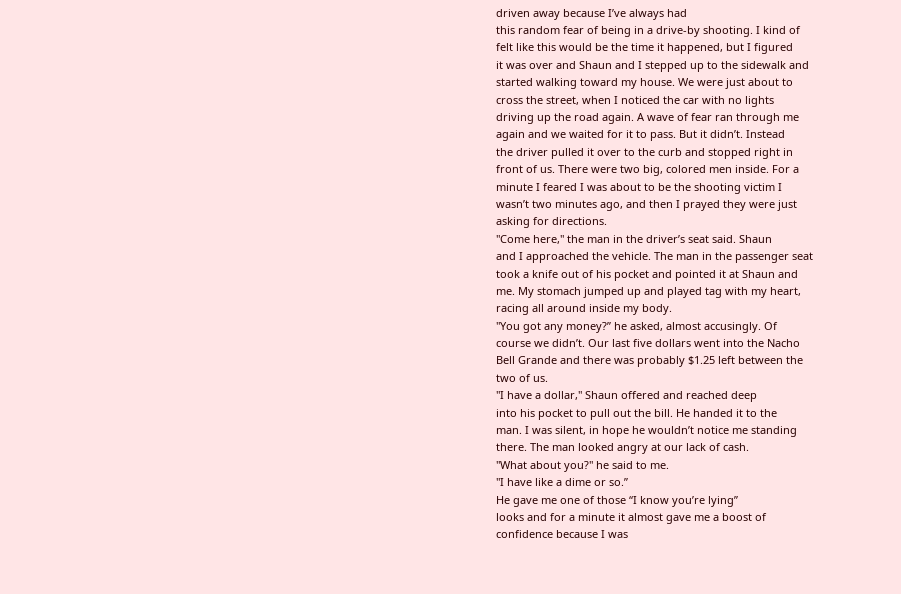driven away because I’ve always had
this random fear of being in a drive-by shooting. I kind of
felt like this would be the time it happened, but I figured
it was over and Shaun and I stepped up to the sidewalk and
started walking toward my house. We were just about to
cross the street, when I noticed the car with no lights
driving up the road again. A wave of fear ran through me
again and we waited for it to pass. But it didn’t. Instead
the driver pulled it over to the curb and stopped right in
front of us. There were two big, colored men inside. For a
minute I feared I was about to be the shooting victim I
wasn’t two minutes ago, and then I prayed they were just
asking for directions.
"Come here," the man in the driver’s seat said. Shaun
and I approached the vehicle. The man in the passenger seat
took a knife out of his pocket and pointed it at Shaun and
me. My stomach jumped up and played tag with my heart,
racing all around inside my body.
"You got any money?” he asked, almost accusingly. Of
course we didn’t. Our last five dollars went into the Nacho
Bell Grande and there was probably $1.25 left between the
two of us.
"I have a dollar," Shaun offered and reached deep
into his pocket to pull out the bill. He handed it to the
man. I was silent, in hope he wouldn’t notice me standing
there. The man looked angry at our lack of cash.
"What about you?" he said to me.
"I have like a dime or so.”
He gave me one of those “I know you’re lying”
looks and for a minute it almost gave me a boost of
confidence because I was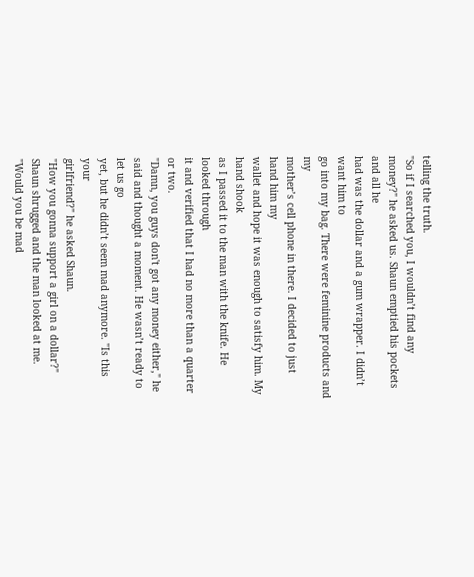telling the truth.
"So if I searched you, I wouldn’t find any
money?" he asked us. Shaun emptied his pockets and all he
had was the dollar and a gum wrapper. I didn’t want him to
go into my bag. There were feminine products and my
mother’s cell phone in there. I decided to just hand him my
wallet and hope it was enough to satisfy him. My hand shook
as I passed it to the man with the knife. He looked through
it and verified that I had no more than a quarter or two.
"Damn, you guys don't got any money either," he
said and thought a moment. He wasn’t ready to let us go
yet, but he didn’t seem mad anymore. "Is this your
girlfriend?" he asked Shaun.
"How you gonna support a girl on a dollar?"
Shaun shrugged and the man looked at me. "Would you be mad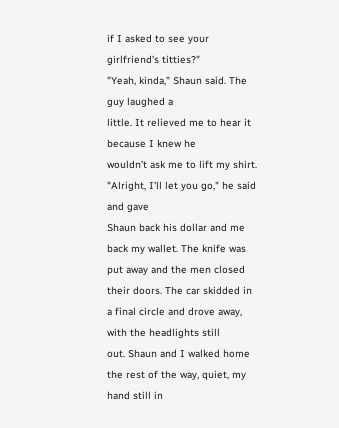if I asked to see your girlfriend’s titties?"
"Yeah, kinda," Shaun said. The guy laughed a
little. It relieved me to hear it because I knew he
wouldn’t ask me to lift my shirt.
"Alright, I'll let you go," he said and gave
Shaun back his dollar and me back my wallet. The knife was
put away and the men closed their doors. The car skidded in
a final circle and drove away, with the headlights still
out. Shaun and I walked home the rest of the way, quiet, my
hand still in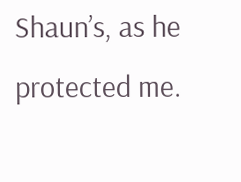Shaun’s, as he protected me.